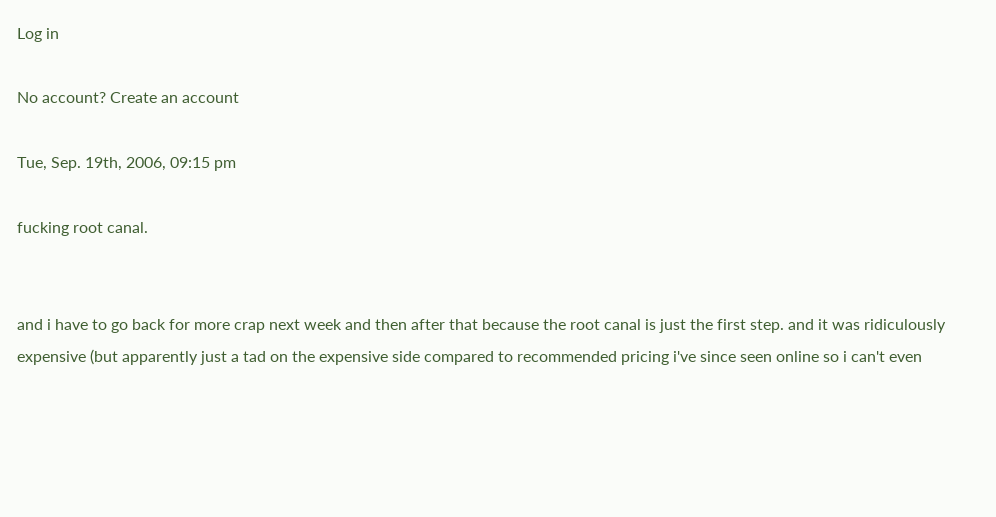Log in

No account? Create an account

Tue, Sep. 19th, 2006, 09:15 pm

fucking root canal.


and i have to go back for more crap next week and then after that because the root canal is just the first step. and it was ridiculously expensive (but apparently just a tad on the expensive side compared to recommended pricing i've since seen online so i can't even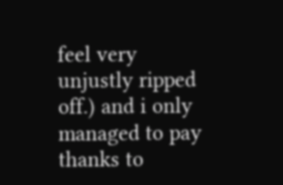feel very unjustly ripped off.) and i only managed to pay thanks to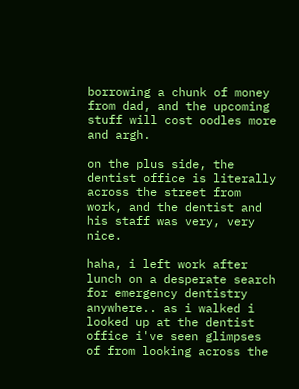borrowing a chunk of money from dad, and the upcoming stuff will cost oodles more and argh.

on the plus side, the dentist office is literally across the street from work, and the dentist and his staff was very, very nice.

haha, i left work after lunch on a desperate search for emergency dentistry anywhere.. as i walked i looked up at the dentist office i've seen glimpses of from looking across the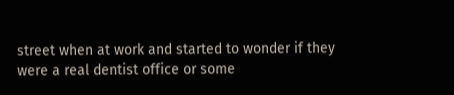street when at work and started to wonder if they were a real dentist office or some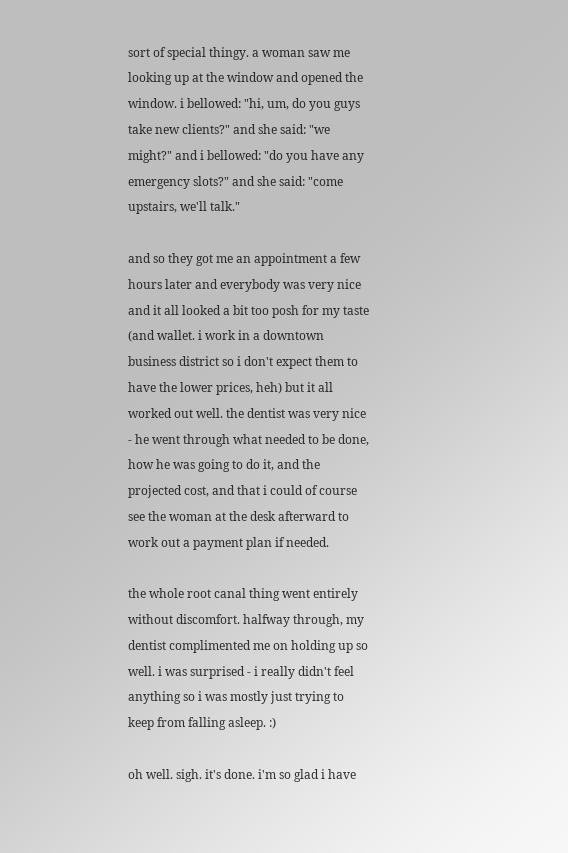sort of special thingy. a woman saw me looking up at the window and opened the window. i bellowed: "hi, um, do you guys take new clients?" and she said: "we might?" and i bellowed: "do you have any emergency slots?" and she said: "come upstairs, we'll talk."

and so they got me an appointment a few hours later and everybody was very nice and it all looked a bit too posh for my taste (and wallet. i work in a downtown business district so i don't expect them to have the lower prices, heh) but it all worked out well. the dentist was very nice - he went through what needed to be done, how he was going to do it, and the projected cost, and that i could of course see the woman at the desk afterward to work out a payment plan if needed.

the whole root canal thing went entirely without discomfort. halfway through, my dentist complimented me on holding up so well. i was surprised - i really didn't feel anything so i was mostly just trying to keep from falling asleep. :)

oh well. sigh. it's done. i'm so glad i have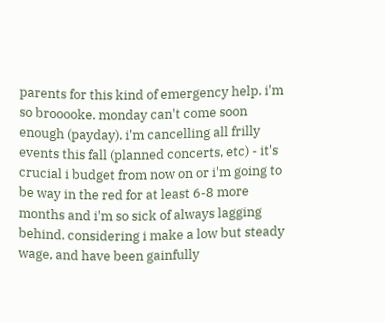parents for this kind of emergency help. i'm so brooooke. monday can't come soon enough (payday). i'm cancelling all frilly events this fall (planned concerts, etc) - it's crucial i budget from now on or i'm going to be way in the red for at least 6-8 more months and i'm so sick of always lagging behind. considering i make a low but steady wage, and have been gainfully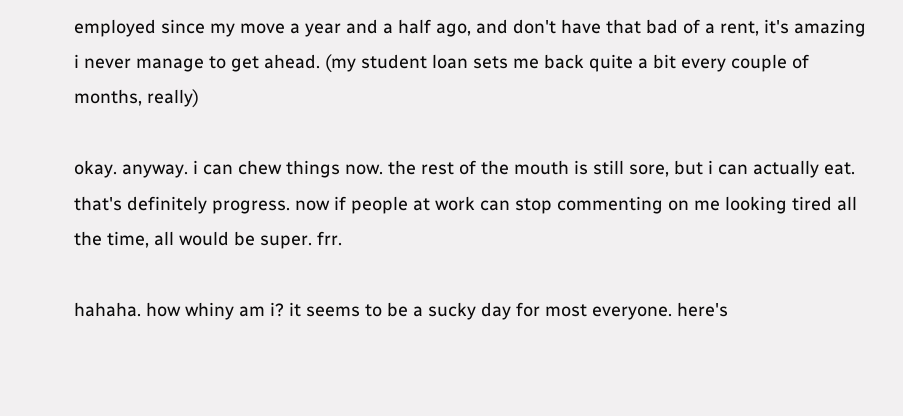employed since my move a year and a half ago, and don't have that bad of a rent, it's amazing i never manage to get ahead. (my student loan sets me back quite a bit every couple of months, really)

okay. anyway. i can chew things now. the rest of the mouth is still sore, but i can actually eat. that's definitely progress. now if people at work can stop commenting on me looking tired all the time, all would be super. frr.

hahaha. how whiny am i? it seems to be a sucky day for most everyone. here's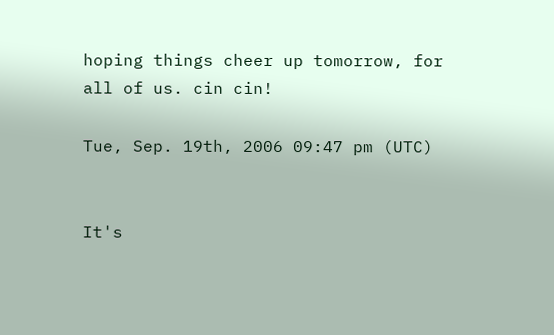hoping things cheer up tomorrow, for all of us. cin cin!

Tue, Sep. 19th, 2006 09:47 pm (UTC)


It's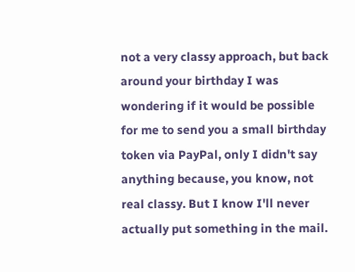not a very classy approach, but back around your birthday I was wondering if it would be possible for me to send you a small birthday token via PayPal, only I didn't say anything because, you know, not real classy. But I know I'll never actually put something in the mail.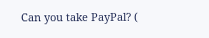Can you take PayPal? (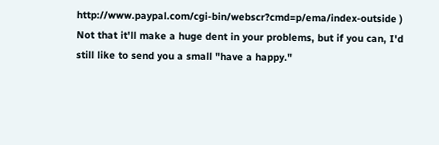http://www.paypal.com/cgi-bin/webscr?cmd=p/ema/index-outside ) Not that it'll make a huge dent in your problems, but if you can, I'd still like to send you a small "have a happy."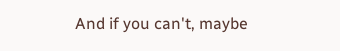And if you can't, maybe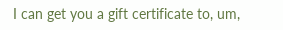I can get you a gift certificate to, um,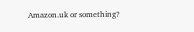Amazon.uk or something?